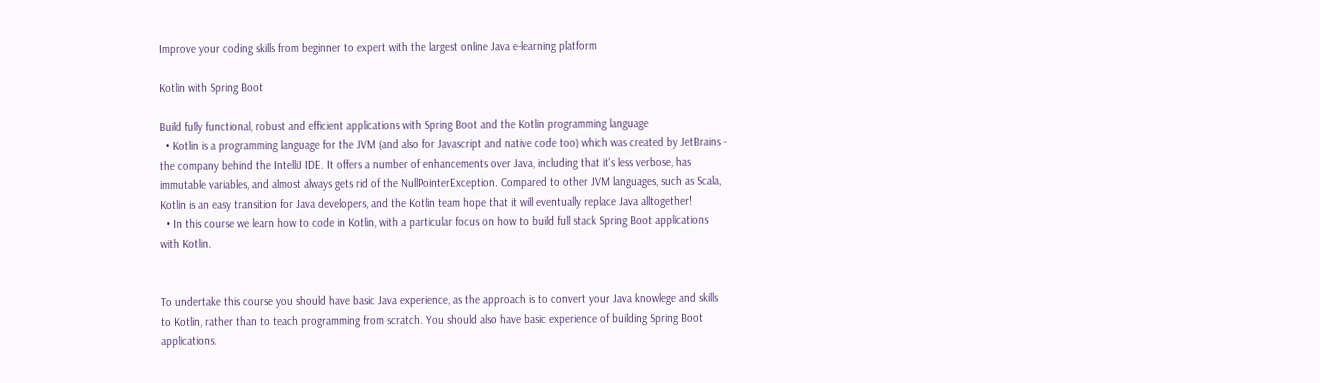Improve your coding skills from beginner to expert with the largest online Java e-learning platform

Kotlin with Spring Boot

Build fully functional, robust and efficient applications with Spring Boot and the Kotlin programming language
  • Kotlin is a programming language for the JVM (and also for Javascript and native code too) which was created by JetBrains - the company behind the IntelliJ IDE. It offers a number of enhancements over Java, including that it's less verbose, has immutable variables, and almost always gets rid of the NullPointerException. Compared to other JVM languages, such as Scala, Kotlin is an easy transition for Java developers, and the Kotlin team hope that it will eventually replace Java alltogether!
  • In this course we learn how to code in Kotlin, with a particular focus on how to build full stack Spring Boot applications with Kotlin.


To undertake this course you should have basic Java experience, as the approach is to convert your Java knowlege and skills to Kotlin, rather than to teach programming from scratch. You should also have basic experience of building Spring Boot applications.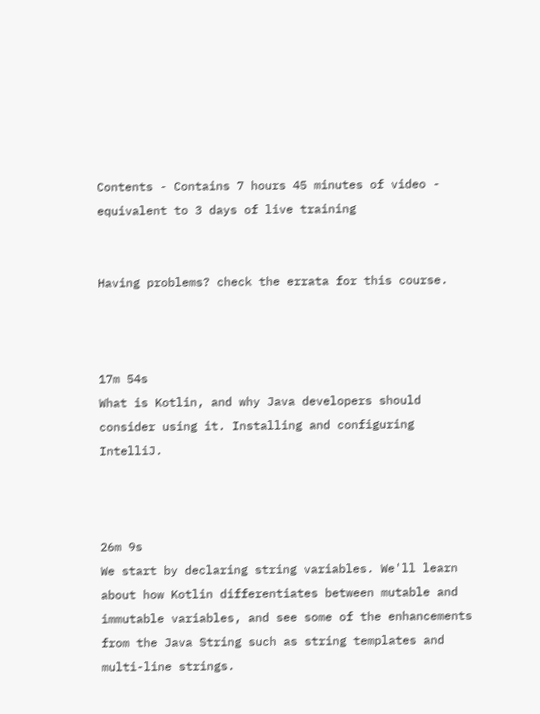Contents - Contains 7 hours 45 minutes of video - equivalent to 3 days of live training


Having problems? check the errata for this course.



17m 54s
What is Kotlin, and why Java developers should consider using it. Installing and configuring IntelliJ.



26m 9s
We start by declaring string variables. We'll learn about how Kotlin differentiates between mutable and immutable variables, and see some of the enhancements from the Java String such as string templates and multi-line strings.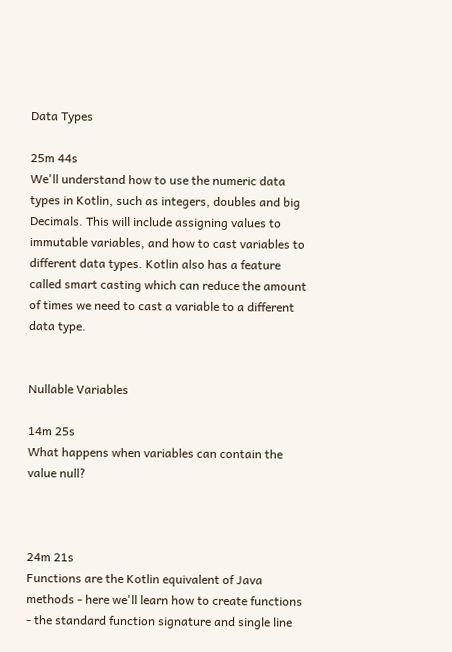Data Types

25m 44s
We'll understand how to use the numeric data types in Kotlin, such as integers, doubles and big Decimals. This will include assigning values to immutable variables, and how to cast variables to different data types. Kotlin also has a feature called smart casting which can reduce the amount of times we need to cast a variable to a different data type.


Nullable Variables

14m 25s
What happens when variables can contain the value null?



24m 21s
Functions are the Kotlin equivalent of Java methods - here we'll learn how to create functions - the standard function signature and single line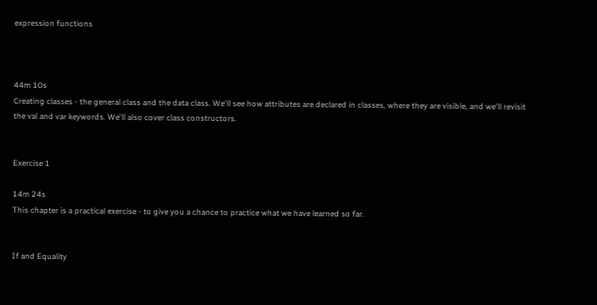expression functions



44m 10s
Creating classes - the general class and the data class. We'll see how attributes are declared in classes, where they are visible, and we'll revisit the val and var keywords. We'll also cover class constructors.


Exercise 1

14m 24s
This chapter is a practical exercise - to give you a chance to practice what we have learned so far.


If and Equality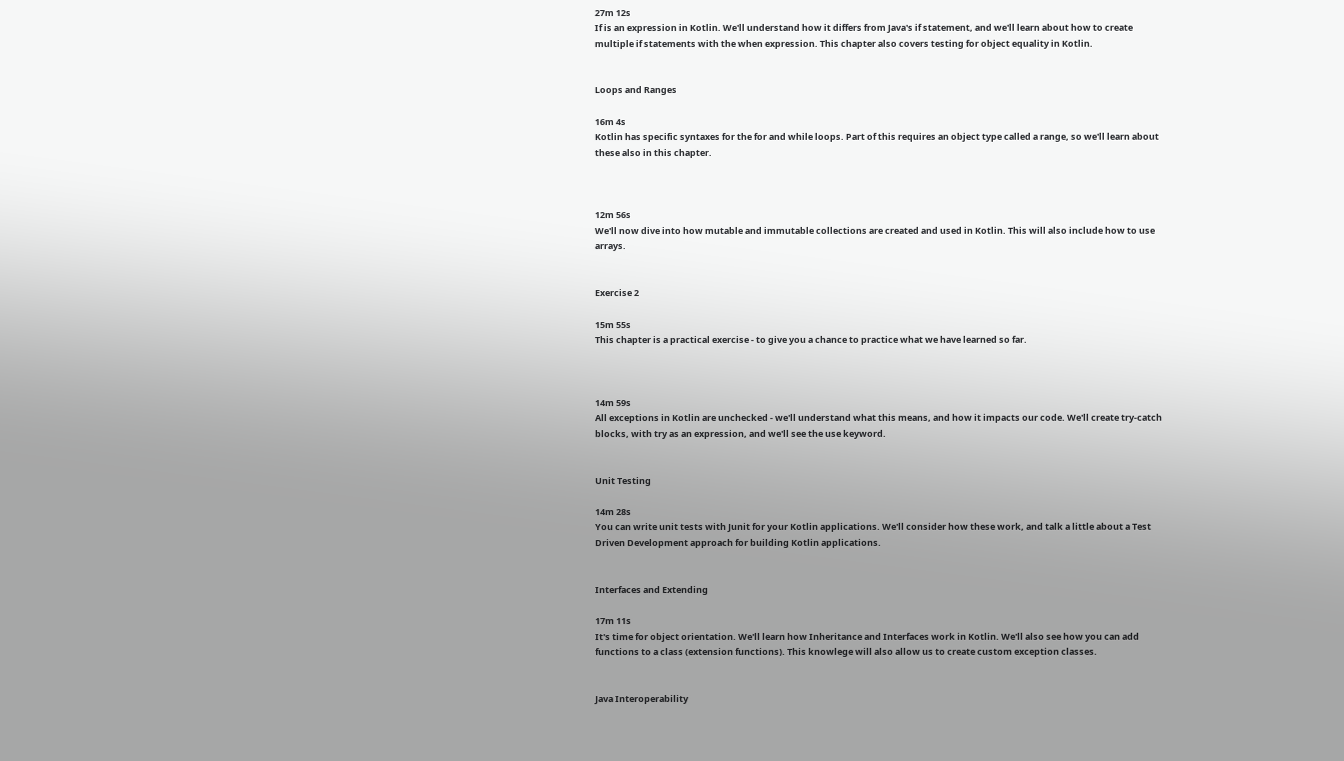27m 12s
If is an expression in Kotlin. We'll understand how it differs from Java's if statement, and we'll learn about how to create multiple if statements with the when expression. This chapter also covers testing for object equality in Kotlin.


Loops and Ranges

16m 4s
Kotlin has specific syntaxes for the for and while loops. Part of this requires an object type called a range, so we'll learn about these also in this chapter.



12m 56s
We'll now dive into how mutable and immutable collections are created and used in Kotlin. This will also include how to use arrays.


Exercise 2

15m 55s
This chapter is a practical exercise - to give you a chance to practice what we have learned so far.



14m 59s
All exceptions in Kotlin are unchecked - we'll understand what this means, and how it impacts our code. We'll create try-catch blocks, with try as an expression, and we'll see the use keyword.


Unit Testing

14m 28s
You can write unit tests with Junit for your Kotlin applications. We'll consider how these work, and talk a little about a Test Driven Development approach for building Kotlin applications.


Interfaces and Extending

17m 11s
It's time for object orientation. We'll learn how Inheritance and Interfaces work in Kotlin. We'll also see how you can add functions to a class (extension functions). This knowlege will also allow us to create custom exception classes.


Java Interoperability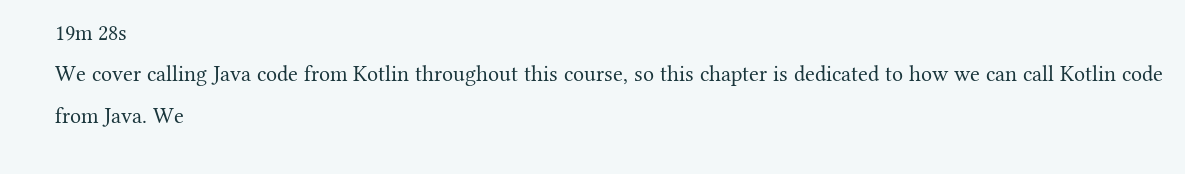19m 28s
We cover calling Java code from Kotlin throughout this course, so this chapter is dedicated to how we can call Kotlin code from Java. We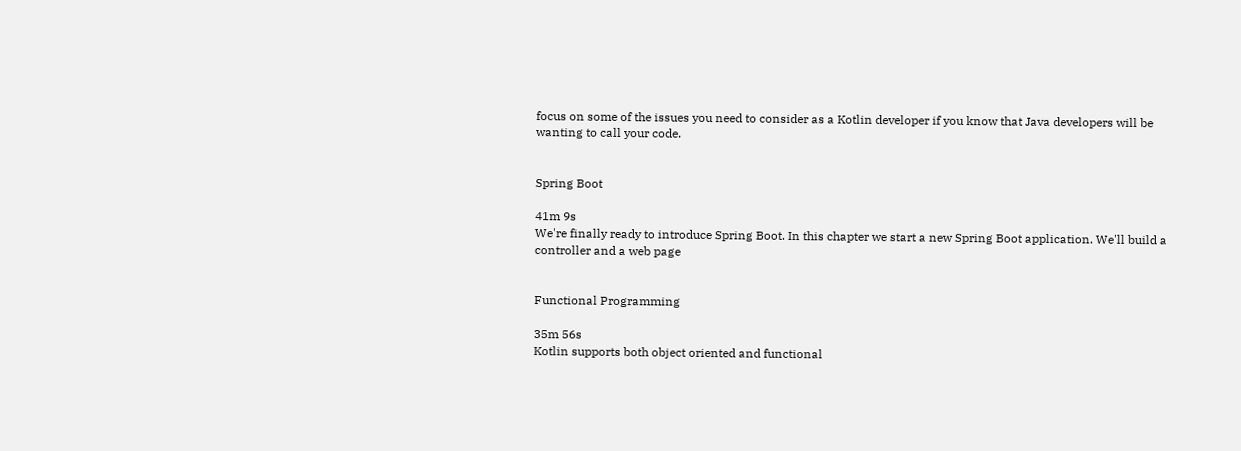focus on some of the issues you need to consider as a Kotlin developer if you know that Java developers will be wanting to call your code.


Spring Boot

41m 9s
We're finally ready to introduce Spring Boot. In this chapter we start a new Spring Boot application. We'll build a controller and a web page


Functional Programming

35m 56s
Kotlin supports both object oriented and functional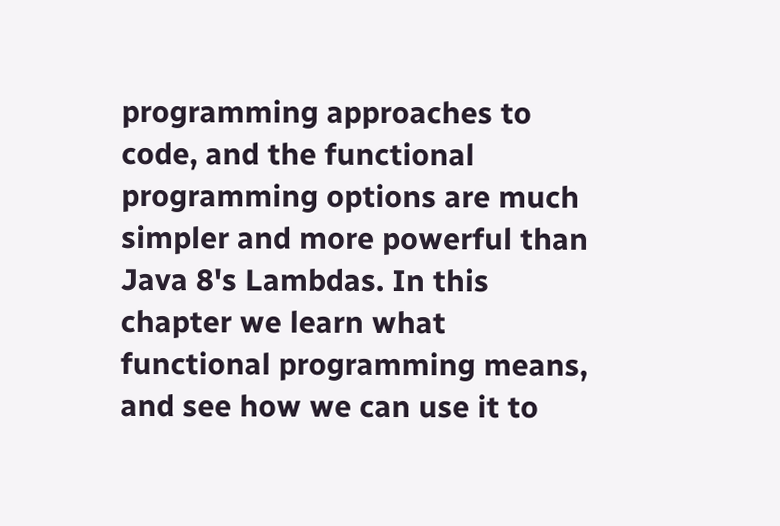programming approaches to code, and the functional programming options are much simpler and more powerful than Java 8's Lambdas. In this chapter we learn what functional programming means, and see how we can use it to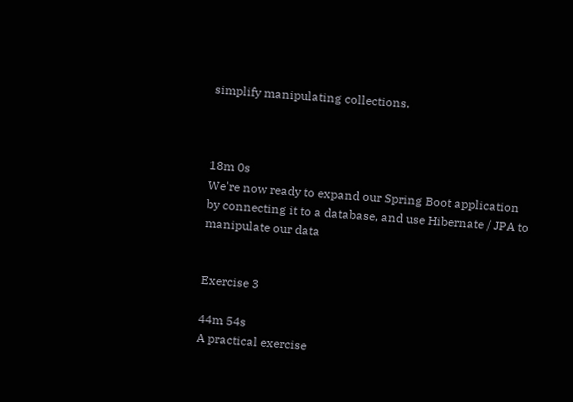simplify manipulating collections.



18m 0s
We're now ready to expand our Spring Boot application by connecting it to a database, and use Hibernate / JPA to manipulate our data


Exercise 3

44m 54s
A practical exercise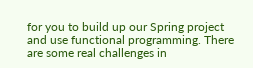for you to build up our Spring project and use functional programming. There are some real challenges in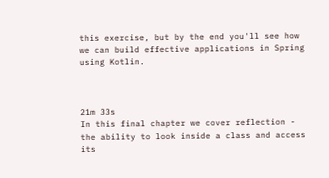this exercise, but by the end you'll see how we can build effective applications in Spring using Kotlin.



21m 33s
In this final chapter we cover reflection - the ability to look inside a class and access its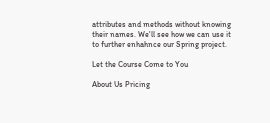attributes and methods without knowing their names. We'll see how we can use it to further enhahnce our Spring project.

Let the Course Come to You

About Us Pricing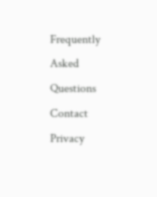Frequently Asked Questions Contact Privacy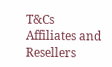T&Cs Affiliates and Resellers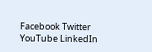Facebook Twitter YouTube LinkedIn